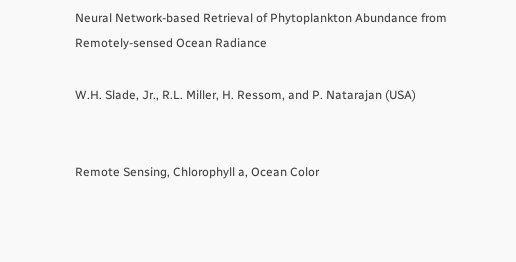Neural Network-based Retrieval of Phytoplankton Abundance from Remotely-sensed Ocean Radiance

W.H. Slade, Jr., R.L. Miller, H. Ressom, and P. Natarajan (USA)


Remote Sensing, Chlorophyll a, Ocean Color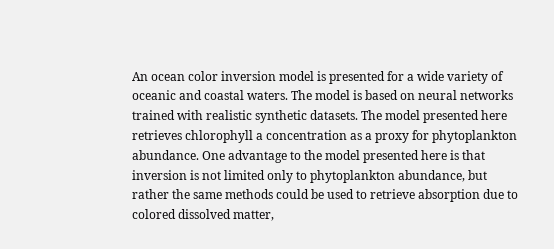An ocean color inversion model is presented for a wide variety of oceanic and coastal waters. The model is based on neural networks trained with realistic synthetic datasets. The model presented here retrieves chlorophyll a concentration as a proxy for phytoplankton abundance. One advantage to the model presented here is that inversion is not limited only to phytoplankton abundance, but rather the same methods could be used to retrieve absorption due to colored dissolved matter,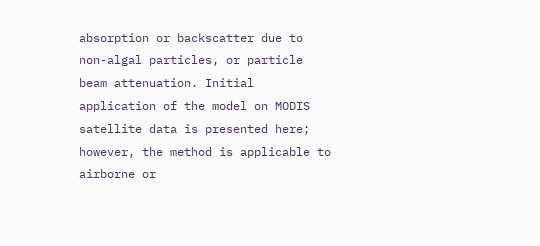absorption or backscatter due to non-algal particles, or particle beam attenuation. Initial application of the model on MODIS satellite data is presented here; however, the method is applicable to airborne or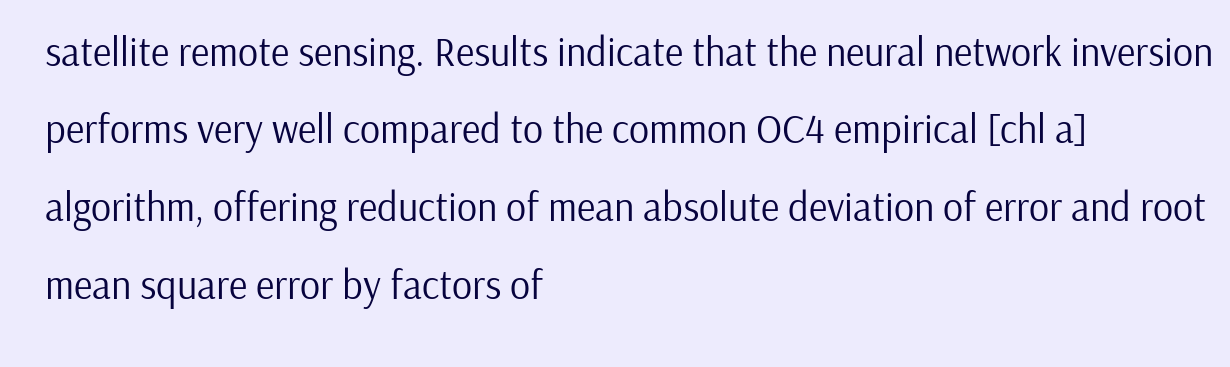satellite remote sensing. Results indicate that the neural network inversion performs very well compared to the common OC4 empirical [chl a] algorithm, offering reduction of mean absolute deviation of error and root mean square error by factors of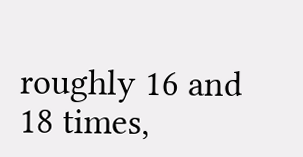roughly 16 and 18 times,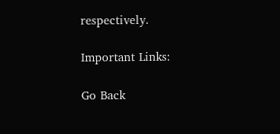respectively.

Important Links:

Go Back